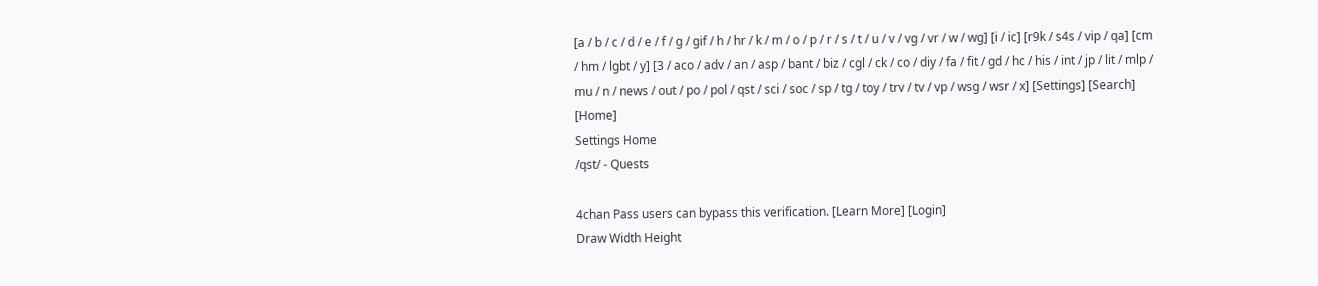[a / b / c / d / e / f / g / gif / h / hr / k / m / o / p / r / s / t / u / v / vg / vr / w / wg] [i / ic] [r9k / s4s / vip / qa] [cm / hm / lgbt / y] [3 / aco / adv / an / asp / bant / biz / cgl / ck / co / diy / fa / fit / gd / hc / his / int / jp / lit / mlp / mu / n / news / out / po / pol / qst / sci / soc / sp / tg / toy / trv / tv / vp / wsg / wsr / x] [Settings] [Search] [Home]
Settings Home
/qst/ - Quests

4chan Pass users can bypass this verification. [Learn More] [Login]
Draw Width Height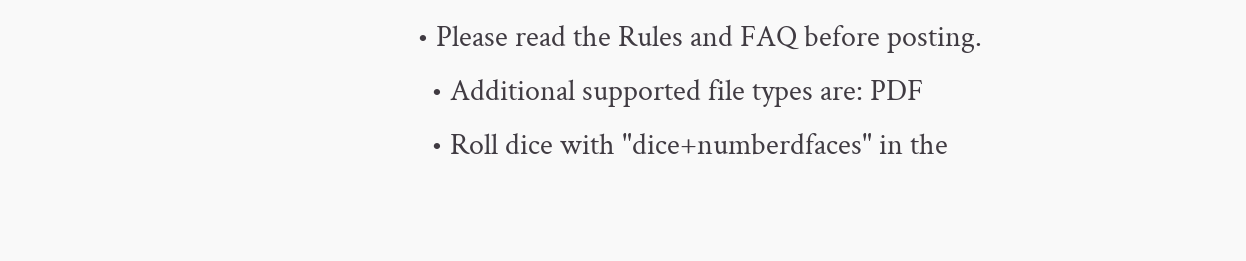• Please read the Rules and FAQ before posting.
  • Additional supported file types are: PDF
  • Roll dice with "dice+numberdfaces" in the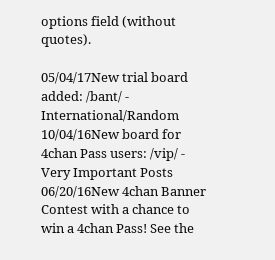options field (without quotes).

05/04/17New trial board added: /bant/ - International/Random
10/04/16New board for 4chan Pass users: /vip/ - Very Important Posts
06/20/16New 4chan Banner Contest with a chance to win a 4chan Pass! See the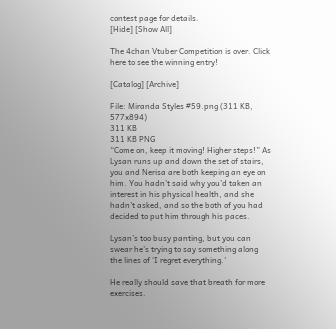contest page for details.
[Hide] [Show All]

The 4chan Vtuber Competition is over. Click here to see the winning entry!

[Catalog] [Archive]

File: Miranda Styles #59.png (311 KB, 577x894)
311 KB
311 KB PNG
“Come on, keep it moving! Higher steps!” As Lysan runs up and down the set of stairs, you and Nerisa are both keeping an eye on him. You hadn’t said why you’d taken an interest in his physical health, and she hadn’t asked, and so the both of you had decided to put him through his paces.

Lysan’s too busy panting, but you can swear he’s trying to say something along the lines of ‘I regret everything.’

He really should save that breath for more exercises.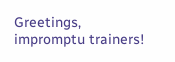Greetings, impromptu trainers!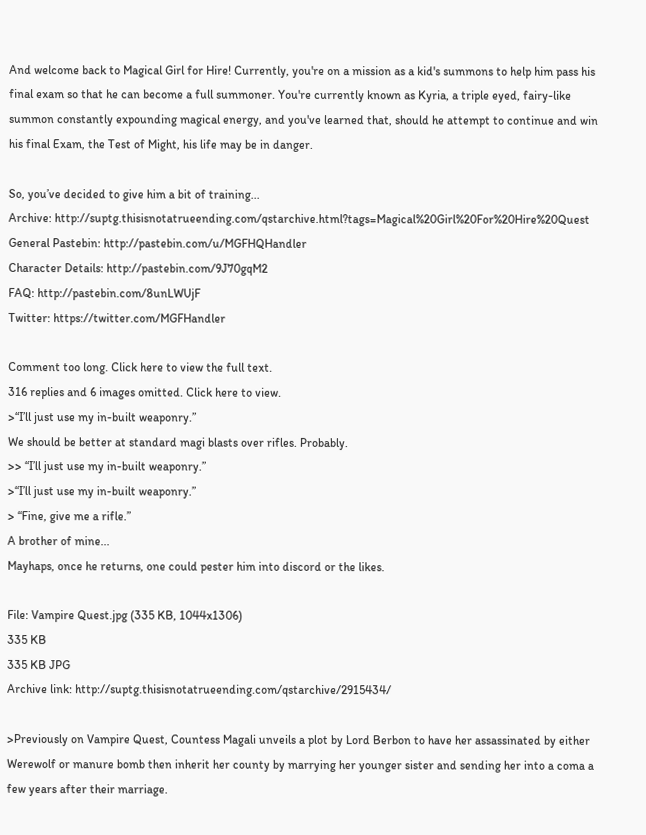And welcome back to Magical Girl for Hire! Currently, you're on a mission as a kid's summons to help him pass his final exam so that he can become a full summoner. You're currently known as Kyria, a triple eyed, fairy-like summon constantly expounding magical energy, and you've learned that, should he attempt to continue and win his final Exam, the Test of Might, his life may be in danger.

So, you’ve decided to give him a bit of training...
Archive: http://suptg.thisisnotatrueending.com/qstarchive.html?tags=Magical%20Girl%20For%20Hire%20Quest
General Pastebin: http://pastebin.com/u/MGFHQHandler
Character Details: http://pastebin.com/9J70gqM2
FAQ: http://pastebin.com/8unLWUjF
Twitter: https://twitter.com/MGFHandler

Comment too long. Click here to view the full text.
316 replies and 6 images omitted. Click here to view.
>“I’ll just use my in-built weaponry.”
We should be better at standard magi blasts over rifles. Probably.
>> “I’ll just use my in-built weaponry.”
>“I’ll just use my in-built weaponry.”
> “Fine, give me a rifle.”
A brother of mine...
Mayhaps, once he returns, one could pester him into discord or the likes.

File: Vampire Quest.jpg (335 KB, 1044x1306)
335 KB
335 KB JPG
Archive link: http://suptg.thisisnotatrueending.com/qstarchive/2915434/

>Previously on Vampire Quest, Countess Magali unveils a plot by Lord Berbon to have her assassinated by either Werewolf or manure bomb then inherit her county by marrying her younger sister and sending her into a coma a few years after their marriage.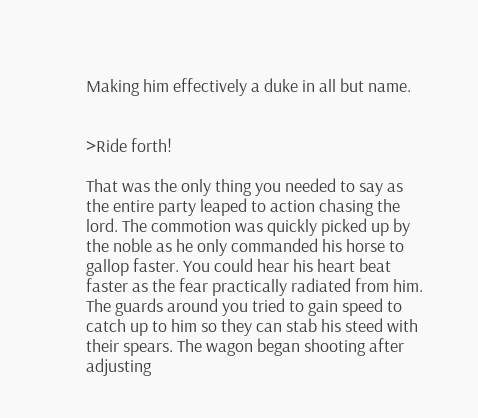Making him effectively a duke in all but name.


>Ride forth!

That was the only thing you needed to say as the entire party leaped to action chasing the lord. The commotion was quickly picked up by the noble as he only commanded his horse to gallop faster. You could hear his heart beat faster as the fear practically radiated from him. The guards around you tried to gain speed to catch up to him so they can stab his steed with their spears. The wagon began shooting after adjusting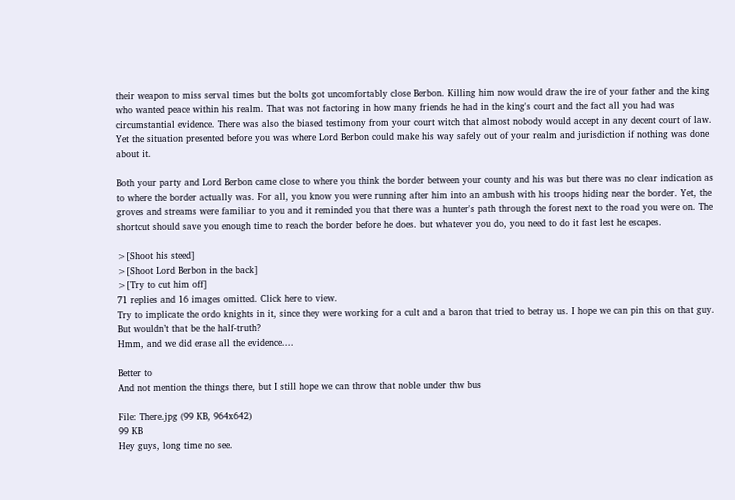their weapon to miss serval times but the bolts got uncomfortably close Berbon. Killing him now would draw the ire of your father and the king who wanted peace within his realm. That was not factoring in how many friends he had in the king's court and the fact all you had was circumstantial evidence. There was also the biased testimony from your court witch that almost nobody would accept in any decent court of law. Yet the situation presented before you was where Lord Berbon could make his way safely out of your realm and jurisdiction if nothing was done about it.

Both your party and Lord Berbon came close to where you think the border between your county and his was but there was no clear indication as to where the border actually was. For all, you know you were running after him into an ambush with his troops hiding near the border. Yet, the groves and streams were familiar to you and it reminded you that there was a hunter's path through the forest next to the road you were on. The shortcut should save you enough time to reach the border before he does. but whatever you do, you need to do it fast lest he escapes.

>[Shoot his steed]
>[Shoot Lord Berbon in the back]
>[Try to cut him off]
71 replies and 16 images omitted. Click here to view.
Try to implicate the ordo knights in it, since they were working for a cult and a baron that tried to betray us. I hope we can pin this on that guy.
But wouldn’t that be the half-truth?
Hmm, and we did erase all the evidence....

Better to
And not mention the things there, but I still hope we can throw that noble under thw bus

File: There.jpg (99 KB, 964x642)
99 KB
Hey guys, long time no see.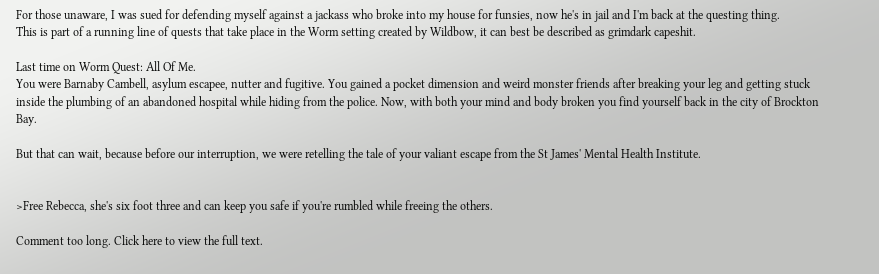For those unaware, I was sued for defending myself against a jackass who broke into my house for funsies, now he's in jail and I'm back at the questing thing.
This is part of a running line of quests that take place in the Worm setting created by Wildbow, it can best be described as grimdark capeshit.

Last time on Worm Quest: All Of Me.
You were Barnaby Cambell, asylum escapee, nutter and fugitive. You gained a pocket dimension and weird monster friends after breaking your leg and getting stuck inside the plumbing of an abandoned hospital while hiding from the police. Now, with both your mind and body broken you find yourself back in the city of Brockton Bay.

But that can wait, because before our interruption, we were retelling the tale of your valiant escape from the St James' Mental Health Institute.


>Free Rebecca, she's six foot three and can keep you safe if you're rumbled while freeing the others.

Comment too long. Click here to view the full text.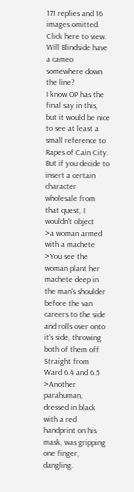171 replies and 16 images omitted. Click here to view.
Will Blindside have a cameo somewhere down the line?
I know OP has the final say in this, but it would be nice to see at least a small reference to Rapes of Cain City.
But if you decide to insert a certain character wholesale from that quest, I wouldn't object
>a woman armed with a machete
>You see the woman plant her machete deep in the man's shoulder before the van careers to the side and rolls over onto it's side, throwing both of them off
Straight from Ward 6.4 and 6.5
>Another parahuman, dressed in black with a red handprint on his mask, was gripping one finger, dangling.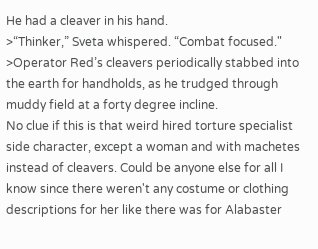He had a cleaver in his hand.
>“Thinker,” Sveta whispered. “Combat focused."
>Operator Red’s cleavers periodically stabbed into the earth for handholds, as he trudged through muddy field at a forty degree incline.
No clue if this is that weird hired torture specialist side character, except a woman and with machetes instead of cleavers. Could be anyone else for all I know since there weren't any costume or clothing descriptions for her like there was for Alabaster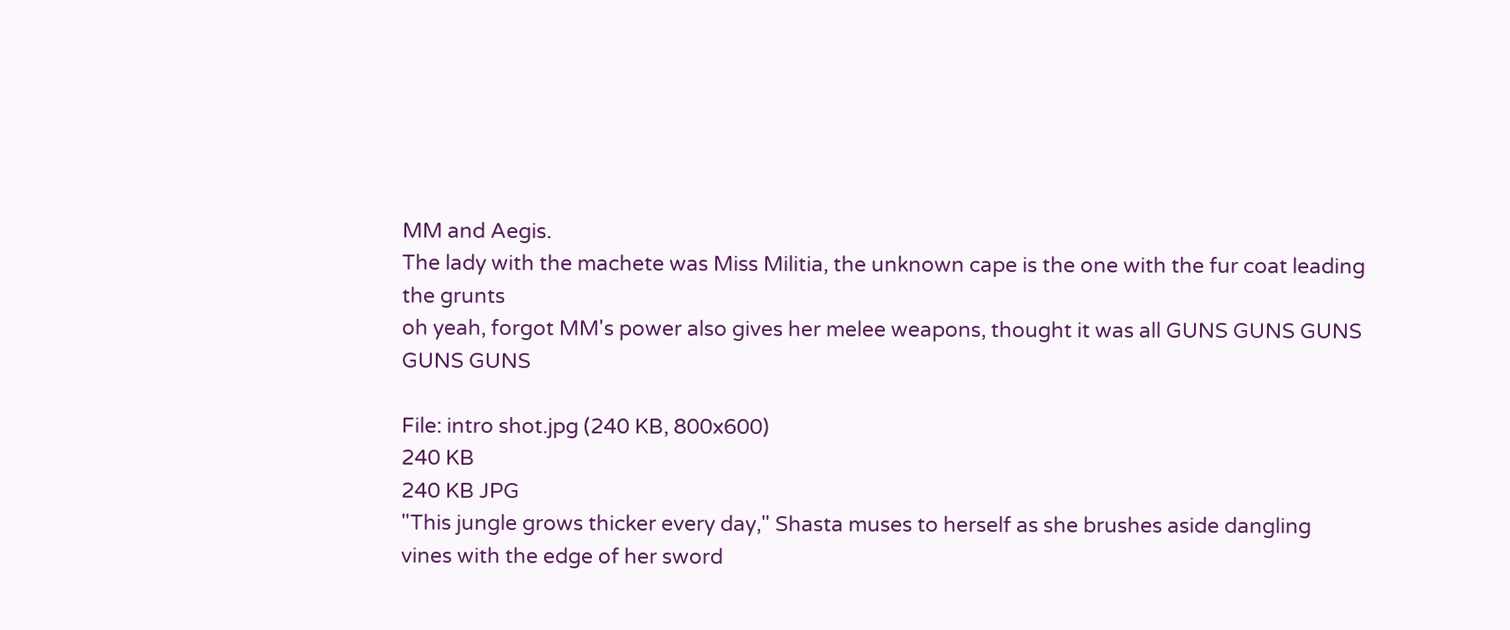MM and Aegis.
The lady with the machete was Miss Militia, the unknown cape is the one with the fur coat leading the grunts
oh yeah, forgot MM's power also gives her melee weapons, thought it was all GUNS GUNS GUNS GUNS GUNS

File: intro shot.jpg (240 KB, 800x600)
240 KB
240 KB JPG
"This jungle grows thicker every day," Shasta muses to herself as she brushes aside dangling vines with the edge of her sword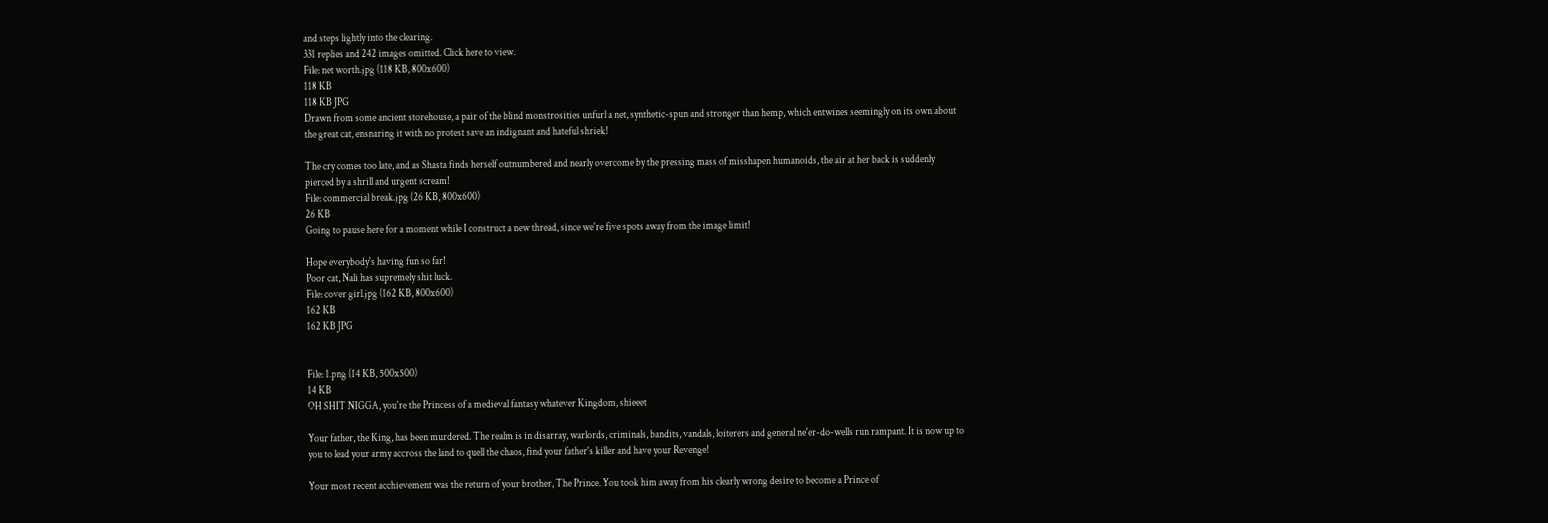and steps lightly into the clearing.
331 replies and 242 images omitted. Click here to view.
File: net worth.jpg (118 KB, 800x600)
118 KB
118 KB JPG
Drawn from some ancient storehouse, a pair of the blind monstrosities unfurl a net, synthetic-spun and stronger than hemp, which entwines seemingly on its own about the great cat, ensnaring it with no protest save an indignant and hateful shriek!

The cry comes too late, and as Shasta finds herself outnumbered and nearly overcome by the pressing mass of misshapen humanoids, the air at her back is suddenly pierced by a shrill and urgent scream!
File: commercial break.jpg (26 KB, 800x600)
26 KB
Going to pause here for a moment while I construct a new thread, since we're five spots away from the image limit!

Hope everybody's having fun so far!
Poor cat, Nali has supremely shit luck.
File: cover girl.jpg (162 KB, 800x600)
162 KB
162 KB JPG


File: 1.png (14 KB, 500x500)
14 KB
OH SHIT NIGGA, you're the Princess of a medieval fantasy whatever Kingdom, shieeet

Your father, the King, has been murdered. The realm is in disarray, warlords, criminals, bandits, vandals, loiterers and general ne'er-do-wells run rampant. It is now up to you to lead your army accross the land to quell the chaos, find your father's killer and have your Revenge!

Your most recent acchievement was the return of your brother, The Prince. You took him away from his clearly wrong desire to become a Prince of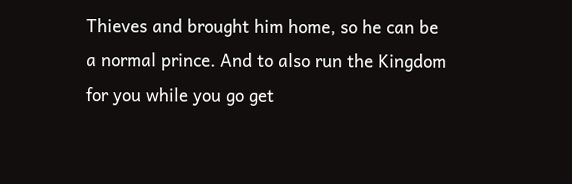Thieves and brought him home, so he can be a normal prince. And to also run the Kingdom for you while you go get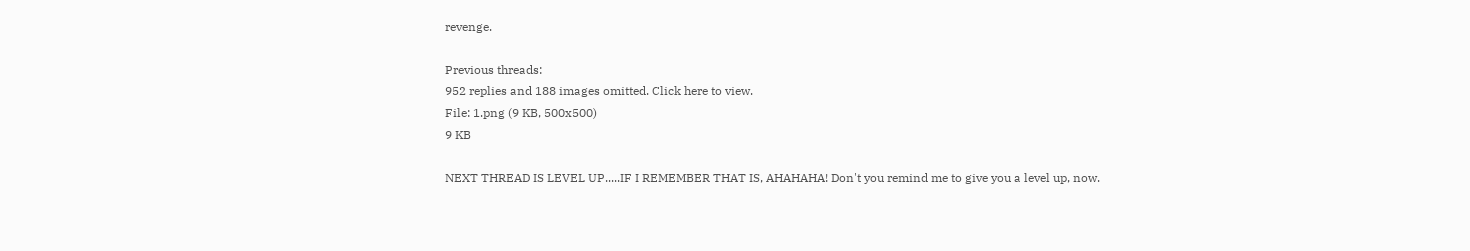revenge.

Previous threads:
952 replies and 188 images omitted. Click here to view.
File: 1.png (9 KB, 500x500)
9 KB

NEXT THREAD IS LEVEL UP.....IF I REMEMBER THAT IS, AHAHAHA! Don't you remind me to give you a level up, now.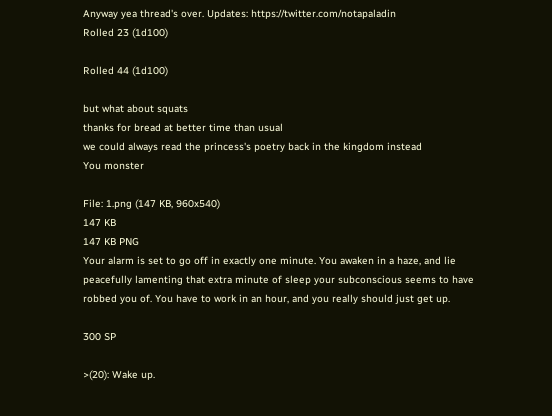Anyway yea thread's over. Updates: https://twitter.com/notapaladin
Rolled 23 (1d100)

Rolled 44 (1d100)

but what about squats
thanks for bread at better time than usual
we could always read the princess's poetry back in the kingdom instead
You monster

File: 1.png (147 KB, 960x540)
147 KB
147 KB PNG
Your alarm is set to go off in exactly one minute. You awaken in a haze, and lie peacefully lamenting that extra minute of sleep your subconscious seems to have robbed you of. You have to work in an hour, and you really should just get up.

300 SP

>(20): Wake up.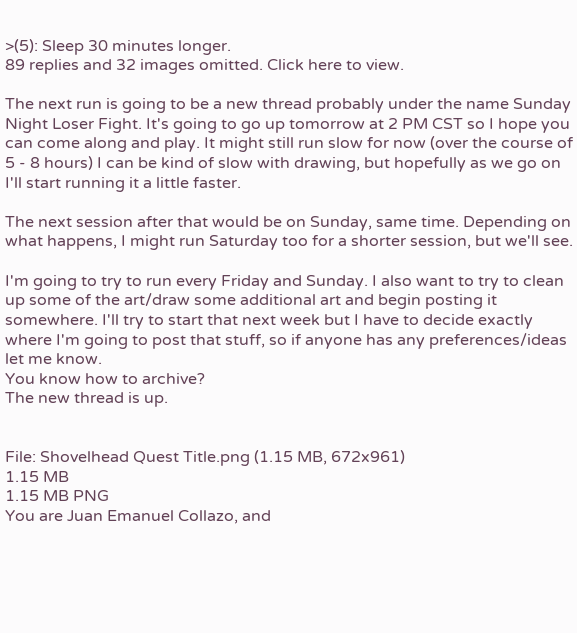>(5): Sleep 30 minutes longer.
89 replies and 32 images omitted. Click here to view.

The next run is going to be a new thread probably under the name Sunday Night Loser Fight. It's going to go up tomorrow at 2 PM CST so I hope you can come along and play. It might still run slow for now (over the course of 5 - 8 hours) I can be kind of slow with drawing, but hopefully as we go on I'll start running it a little faster.

The next session after that would be on Sunday, same time. Depending on what happens, I might run Saturday too for a shorter session, but we'll see.

I'm going to try to run every Friday and Sunday. I also want to try to clean up some of the art/draw some additional art and begin posting it somewhere. I'll try to start that next week but I have to decide exactly where I'm going to post that stuff, so if anyone has any preferences/ideas let me know.
You know how to archive?
The new thread is up.


File: Shovelhead Quest Title.png (1.15 MB, 672x961)
1.15 MB
1.15 MB PNG
You are Juan Emanuel Collazo, and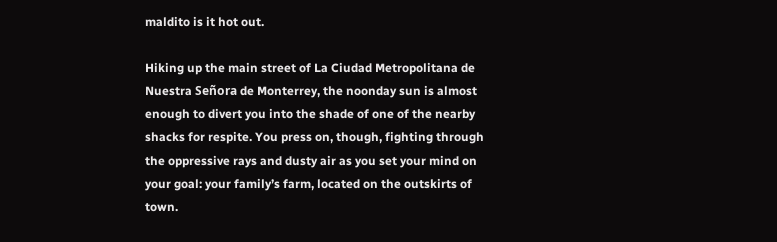maldito is it hot out.

Hiking up the main street of La Ciudad Metropolitana de Nuestra Señora de Monterrey, the noonday sun is almost enough to divert you into the shade of one of the nearby shacks for respite. You press on, though, fighting through the oppressive rays and dusty air as you set your mind on your goal: your family’s farm, located on the outskirts of town.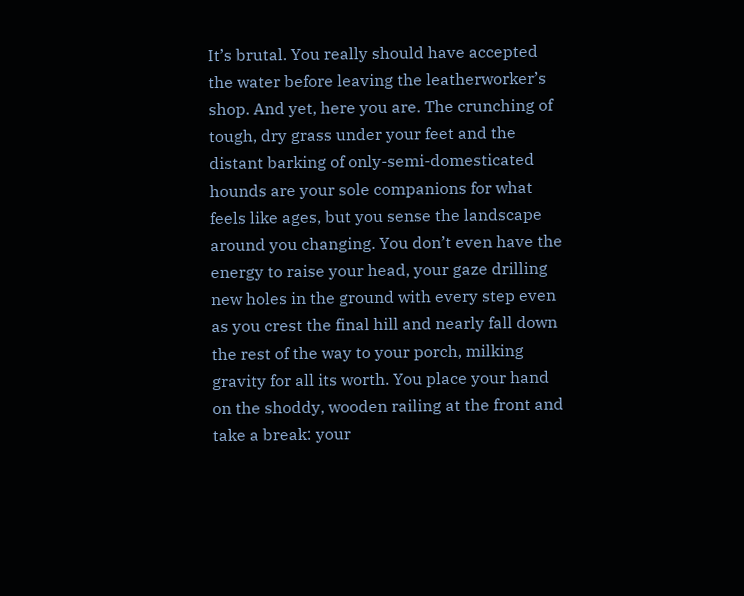It’s brutal. You really should have accepted the water before leaving the leatherworker’s shop. And yet, here you are. The crunching of tough, dry grass under your feet and the distant barking of only-semi-domesticated hounds are your sole companions for what feels like ages, but you sense the landscape around you changing. You don’t even have the energy to raise your head, your gaze drilling new holes in the ground with every step even as you crest the final hill and nearly fall down the rest of the way to your porch, milking gravity for all its worth. You place your hand on the shoddy, wooden railing at the front and take a break: your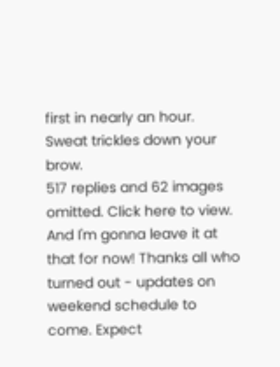first in nearly an hour. Sweat trickles down your brow.
517 replies and 62 images omitted. Click here to view.
And I'm gonna leave it at that for now! Thanks all who turned out - updates on weekend schedule to come. Expect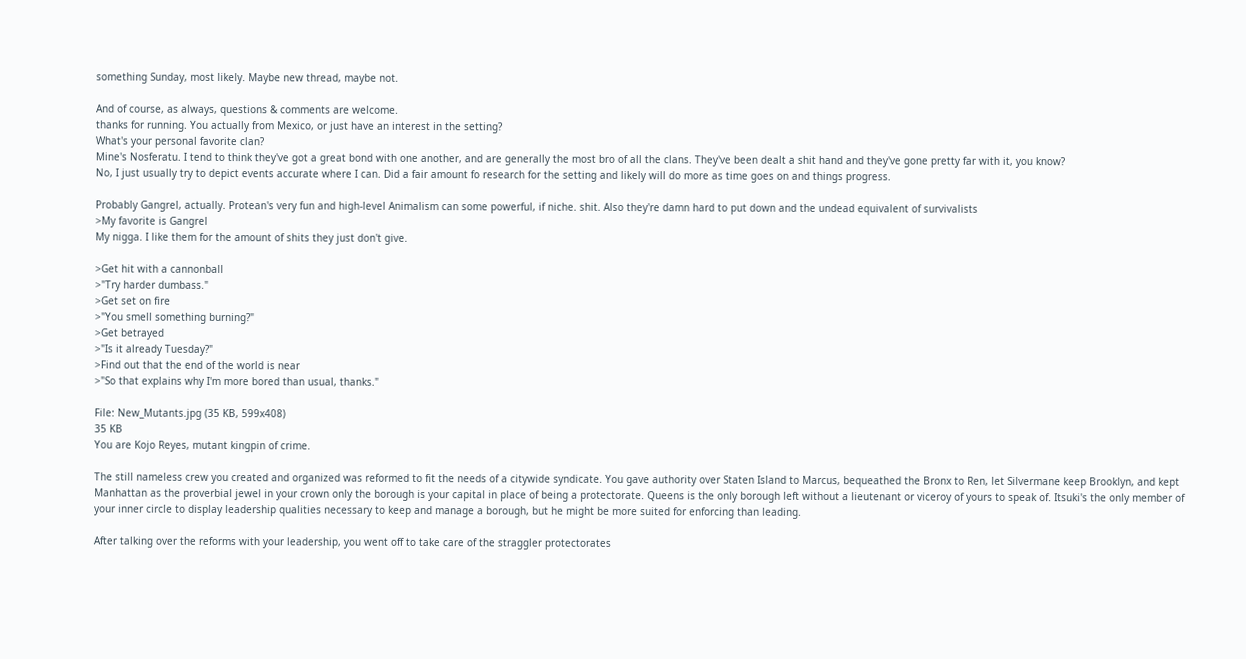something Sunday, most likely. Maybe new thread, maybe not.

And of course, as always, questions & comments are welcome.
thanks for running. You actually from Mexico, or just have an interest in the setting?
What's your personal favorite clan?
Mine's Nosferatu. I tend to think they've got a great bond with one another, and are generally the most bro of all the clans. They've been dealt a shit hand and they've gone pretty far with it, you know?
No, I just usually try to depict events accurate where I can. Did a fair amount fo research for the setting and likely will do more as time goes on and things progress.

Probably Gangrel, actually. Protean's very fun and high-level Animalism can some powerful, if niche. shit. Also they're damn hard to put down and the undead equivalent of survivalists
>My favorite is Gangrel
My nigga. I like them for the amount of shits they just don't give.

>Get hit with a cannonball
>"Try harder dumbass."
>Get set on fire
>"You smell something burning?"
>Get betrayed
>"Is it already Tuesday?"
>Find out that the end of the world is near
>"So that explains why I'm more bored than usual, thanks."

File: New_Mutants.jpg (35 KB, 599x408)
35 KB
You are Kojo Reyes, mutant kingpin of crime.

The still nameless crew you created and organized was reformed to fit the needs of a citywide syndicate. You gave authority over Staten Island to Marcus, bequeathed the Bronx to Ren, let Silvermane keep Brooklyn, and kept Manhattan as the proverbial jewel in your crown only the borough is your capital in place of being a protectorate. Queens is the only borough left without a lieutenant or viceroy of yours to speak of. Itsuki's the only member of your inner circle to display leadership qualities necessary to keep and manage a borough, but he might be more suited for enforcing than leading.

After talking over the reforms with your leadership, you went off to take care of the straggler protectorates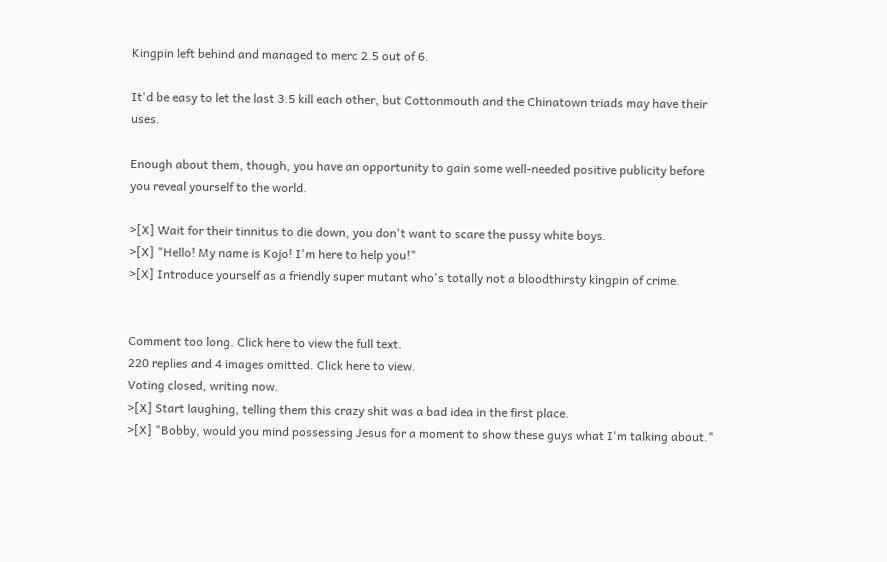Kingpin left behind and managed to merc 2.5 out of 6.

It'd be easy to let the last 3.5 kill each other, but Cottonmouth and the Chinatown triads may have their uses.

Enough about them, though, you have an opportunity to gain some well-needed positive publicity before you reveal yourself to the world.

>[X] Wait for their tinnitus to die down, you don't want to scare the pussy white boys.
>[X] "Hello! My name is Kojo! I'm here to help you!"
>[X] Introduce yourself as a friendly super mutant who's totally not a bloodthirsty kingpin of crime.


Comment too long. Click here to view the full text.
220 replies and 4 images omitted. Click here to view.
Voting closed, writing now.
>[X] Start laughing, telling them this crazy shit was a bad idea in the first place.
>[X] "Bobby, would you mind possessing Jesus for a moment to show these guys what I'm talking about."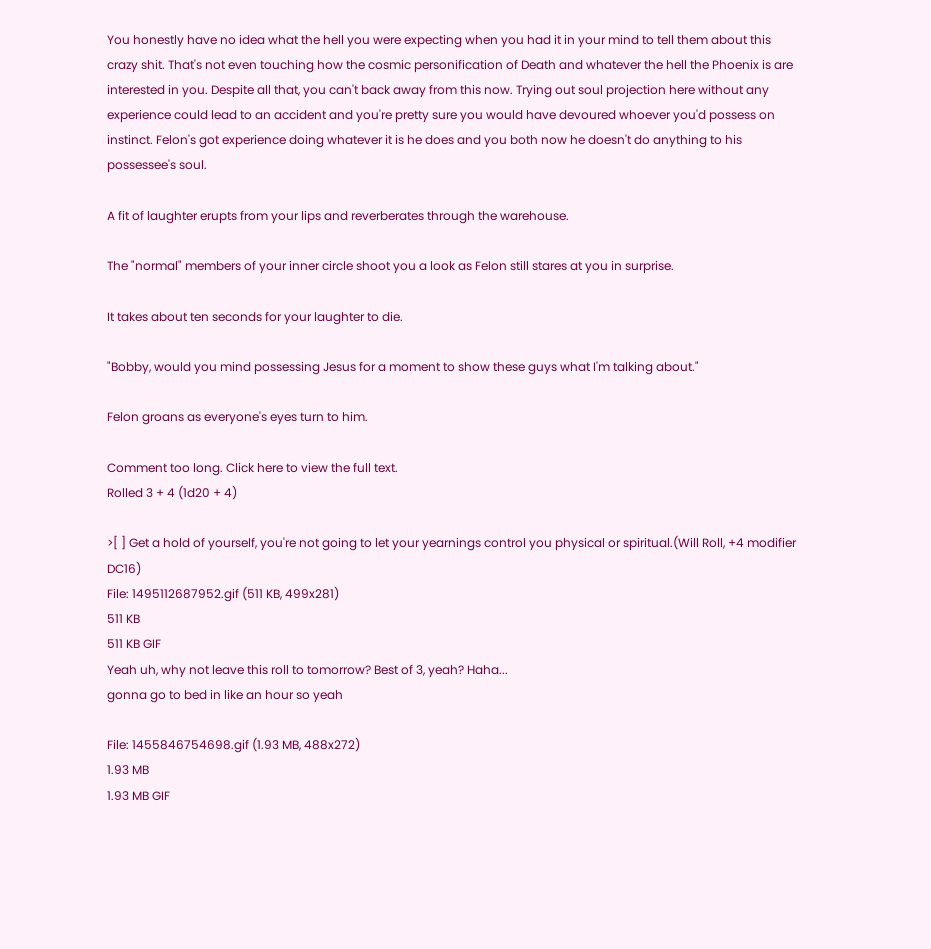You honestly have no idea what the hell you were expecting when you had it in your mind to tell them about this crazy shit. That's not even touching how the cosmic personification of Death and whatever the hell the Phoenix is are interested in you. Despite all that, you can't back away from this now. Trying out soul projection here without any experience could lead to an accident and you're pretty sure you would have devoured whoever you'd possess on instinct. Felon's got experience doing whatever it is he does and you both now he doesn't do anything to his possessee's soul.

A fit of laughter erupts from your lips and reverberates through the warehouse.

The "normal" members of your inner circle shoot you a look as Felon still stares at you in surprise.

It takes about ten seconds for your laughter to die.

"Bobby, would you mind possessing Jesus for a moment to show these guys what I'm talking about."

Felon groans as everyone's eyes turn to him.

Comment too long. Click here to view the full text.
Rolled 3 + 4 (1d20 + 4)

>[ ] Get a hold of yourself, you're not going to let your yearnings control you physical or spiritual.(Will Roll, +4 modifier DC16)
File: 1495112687952.gif (511 KB, 499x281)
511 KB
511 KB GIF
Yeah uh, why not leave this roll to tomorrow? Best of 3, yeah? Haha...
gonna go to bed in like an hour so yeah

File: 1455846754698.gif (1.93 MB, 488x272)
1.93 MB
1.93 MB GIF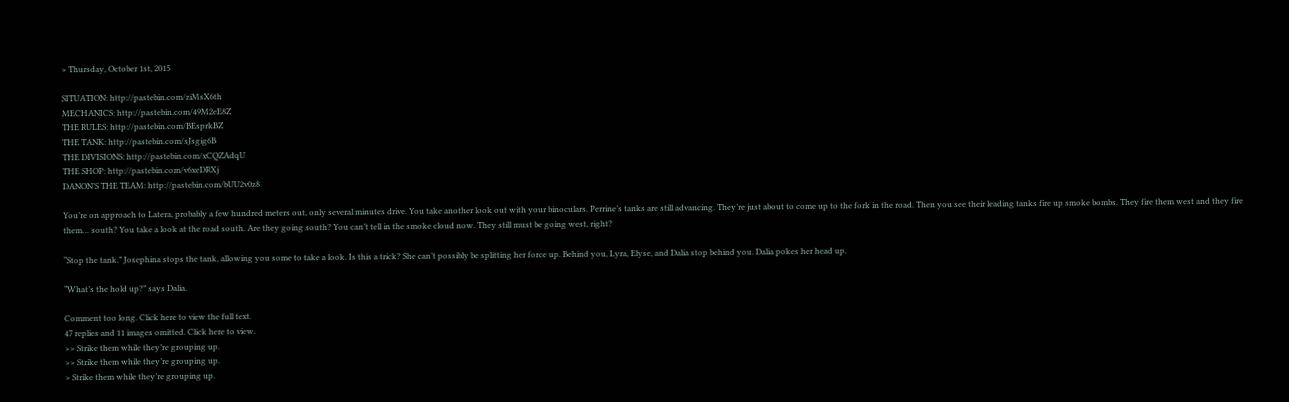> Thursday, October 1st, 2015

SITUATION: http://pastebin.com/ziMsX6th
MECHANICS: http://pastebin.com/49M2eE8Z
THE RULES: http://pastebin.com/BEsprkBZ
THE TANK: http://pastebin.com/sJsgig6B
THE DIVISIONS: http://pastebin.com/xCQZAdqU
THE SHOP: http://pastebin.com/v6xeDRXj
DANON’S THE TEAM: http://pastebin.com/bUU2v0z8

You’re on approach to Latera, probably a few hundred meters out, only several minutes drive. You take another look out with your binoculars. Perrine’s tanks are still advancing. They’re just about to come up to the fork in the road. Then you see their leading tanks fire up smoke bombs. They fire them west and they fire them… south? You take a look at the road south. Are they going south? You can’t tell in the smoke cloud now. They still must be going west, right?

“Stop the tank.” Josephina stops the tank, allowing you some to take a look. Is this a trick? She can’t possibly be splitting her force up. Behind you, Lyra, Elyse, and Dalia stop behind you. Dalia pokes her head up.

“What’s the hold up?” says Dalia.

Comment too long. Click here to view the full text.
47 replies and 11 images omitted. Click here to view.
>> Strike them while they’re grouping up.
>> Strike them while they’re grouping up.
> Strike them while they’re grouping up.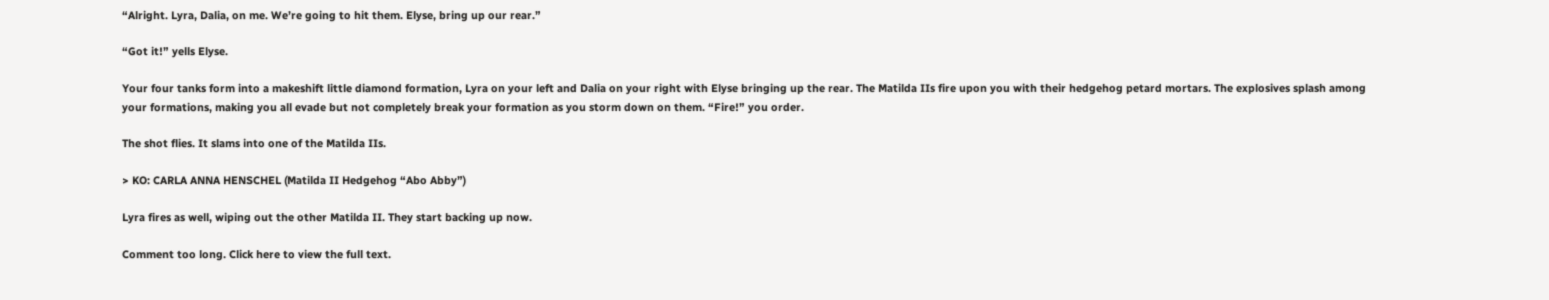“Alright. Lyra, Dalia, on me. We’re going to hit them. Elyse, bring up our rear.”

“Got it!” yells Elyse.

Your four tanks form into a makeshift little diamond formation, Lyra on your left and Dalia on your right with Elyse bringing up the rear. The Matilda IIs fire upon you with their hedgehog petard mortars. The explosives splash among your formations, making you all evade but not completely break your formation as you storm down on them. “Fire!” you order.

The shot flies. It slams into one of the Matilda IIs.

> KO: CARLA ANNA HENSCHEL (Matilda II Hedgehog “Abo Abby”)

Lyra fires as well, wiping out the other Matilda II. They start backing up now.

Comment too long. Click here to view the full text.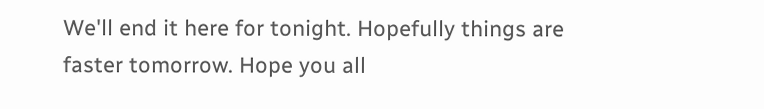We'll end it here for tonight. Hopefully things are faster tomorrow. Hope you all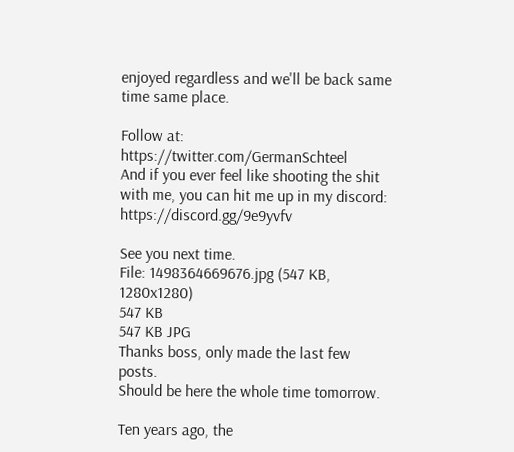enjoyed regardless and we'll be back same time same place.

Follow at: https://twitter.com/GermanSchteel
And if you ever feel like shooting the shit with me, you can hit me up in my discord: https://discord.gg/9e9yvfv

See you next time.
File: 1498364669676.jpg (547 KB, 1280x1280)
547 KB
547 KB JPG
Thanks boss, only made the last few posts.
Should be here the whole time tomorrow.

Ten years ago, the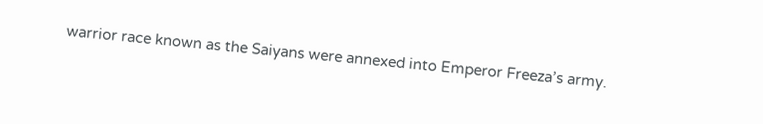warrior race known as the Saiyans were annexed into Emperor Freeza’s army.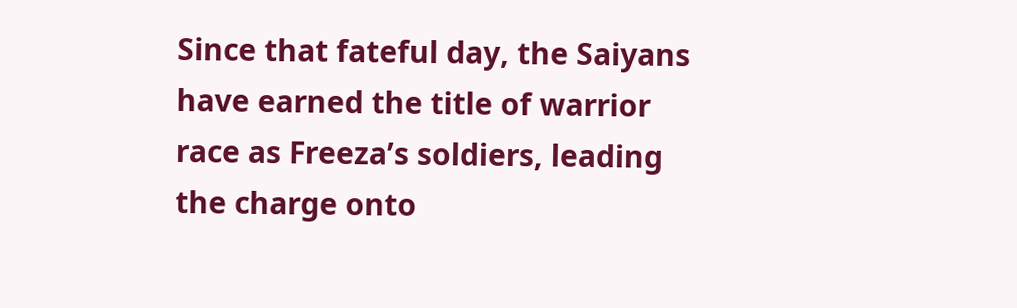Since that fateful day, the Saiyans have earned the title of warrior race as Freeza’s soldiers, leading the charge onto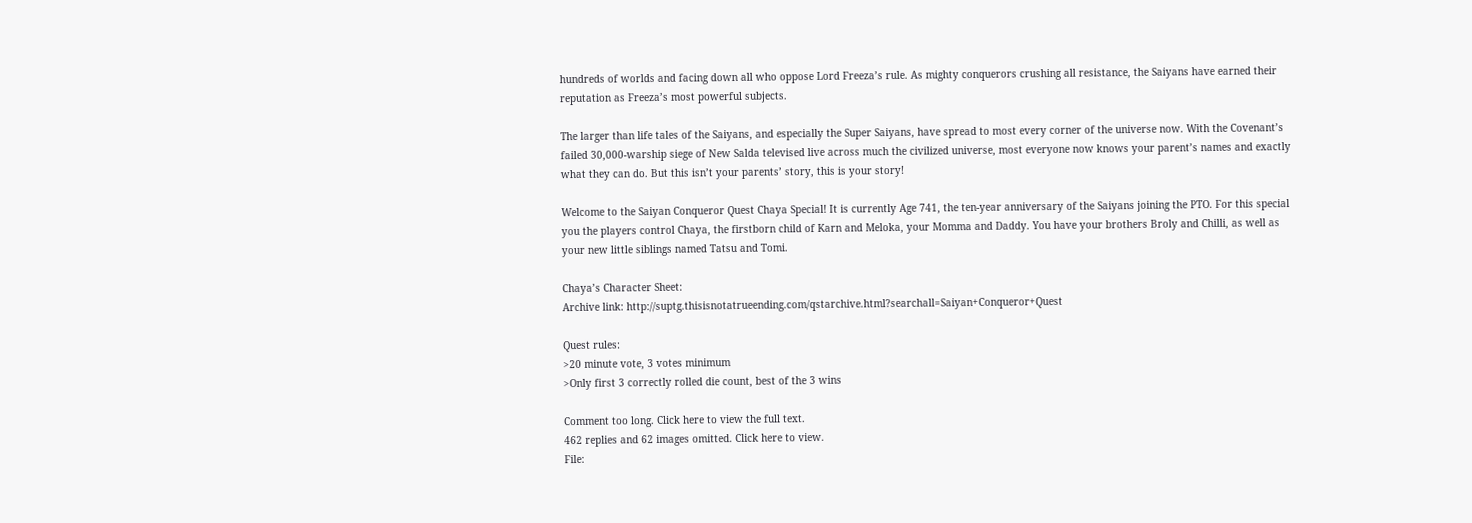hundreds of worlds and facing down all who oppose Lord Freeza’s rule. As mighty conquerors crushing all resistance, the Saiyans have earned their reputation as Freeza’s most powerful subjects.

The larger than life tales of the Saiyans, and especially the Super Saiyans, have spread to most every corner of the universe now. With the Covenant’s failed 30,000-warship siege of New Salda televised live across much the civilized universe, most everyone now knows your parent’s names and exactly what they can do. But this isn’t your parents’ story, this is your story!

Welcome to the Saiyan Conqueror Quest Chaya Special! It is currently Age 741, the ten-year anniversary of the Saiyans joining the PTO. For this special you the players control Chaya, the firstborn child of Karn and Meloka, your Momma and Daddy. You have your brothers Broly and Chilli, as well as your new little siblings named Tatsu and Tomi.

Chaya’s Character Sheet:
Archive link: http://suptg.thisisnotatrueending.com/qstarchive.html?searchall=Saiyan+Conqueror+Quest

Quest rules:
>20 minute vote, 3 votes minimum
>Only first 3 correctly rolled die count, best of the 3 wins

Comment too long. Click here to view the full text.
462 replies and 62 images omitted. Click here to view.
File: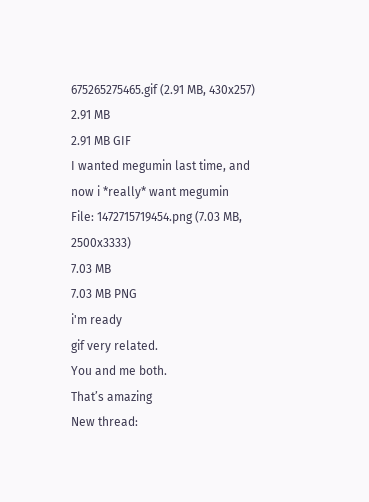675265275465.gif (2.91 MB, 430x257)
2.91 MB
2.91 MB GIF
I wanted megumin last time, and now i *really* want megumin
File: 1472715719454.png (7.03 MB, 2500x3333)
7.03 MB
7.03 MB PNG
i'm ready
gif very related.
You and me both.
That’s amazing
New thread: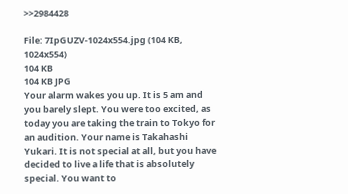>>2984428

File: 7IpGUZV-1024x554.jpg (104 KB, 1024x554)
104 KB
104 KB JPG
Your alarm wakes you up. It is 5 am and you barely slept. You were too excited, as today you are taking the train to Tokyo for an audition. Your name is Takahashi Yukari. It is not special at all, but you have decided to live a life that is absolutely special. You want to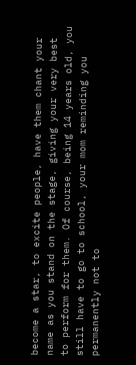become a star, to excite people, have them chant your name as you stand on the stage, giving your very best to perform for them. Of course, being 14 years old, you still have to go to school, your mom reminding you permanently not to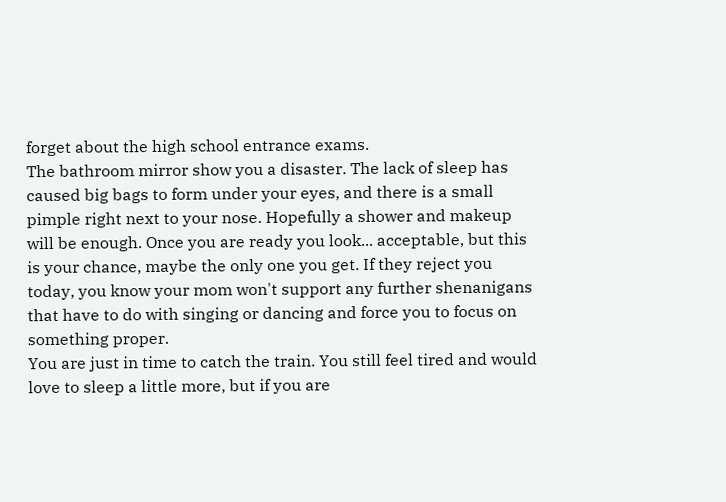forget about the high school entrance exams.
The bathroom mirror show you a disaster. The lack of sleep has caused big bags to form under your eyes, and there is a small pimple right next to your nose. Hopefully a shower and makeup will be enough. Once you are ready you look... acceptable, but this is your chance, maybe the only one you get. If they reject you today, you know your mom won't support any further shenanigans that have to do with singing or dancing and force you to focus on something proper.
You are just in time to catch the train. You still feel tired and would love to sleep a little more, but if you are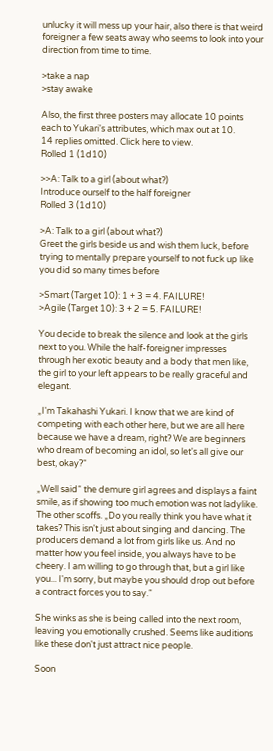unlucky it will mess up your hair, also there is that weird foreigner a few seats away who seems to look into your direction from time to time.

>take a nap
>stay awake

Also, the first three posters may allocate 10 points each to Yukari's attributes, which max out at 10.
14 replies omitted. Click here to view.
Rolled 1 (1d10)

>>A: Talk to a girl (about what?)
Introduce ourself to the half foreigner
Rolled 3 (1d10)

>A: Talk to a girl (about what?)
Greet the girls beside us and wish them luck, before trying to mentally prepare yourself to not fuck up like you did so many times before

>Smart (Target 10): 1 + 3 = 4. FAILURE!
>Agile (Target 10): 3 + 2 = 5. FAILURE!

You decide to break the silence and look at the girls next to you. While the half-foreigner impresses through her exotic beauty and a body that men like, the girl to your left appears to be really graceful and elegant.

„I'm Takahashi Yukari. I know that we are kind of competing with each other here, but we are all here because we have a dream, right? We are beginners who dream of becoming an idol, so let's all give our best, okay?“

„Well said“ the demure girl agrees and displays a faint smile, as if showing too much emotion was not ladylike. The other scoffs. „Do you really think you have what it takes? This isn't just about singing and dancing. The producers demand a lot from girls like us. And no matter how you feel inside, you always have to be cheery. I am willing to go through that, but a girl like you... I'm sorry, but maybe you should drop out before a contract forces you to say.“

She winks as she is being called into the next room, leaving you emotionally crushed. Seems like auditions like these don't just attract nice people.

Soon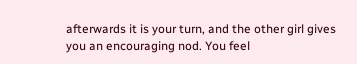afterwards it is your turn, and the other girl gives you an encouraging nod. You feel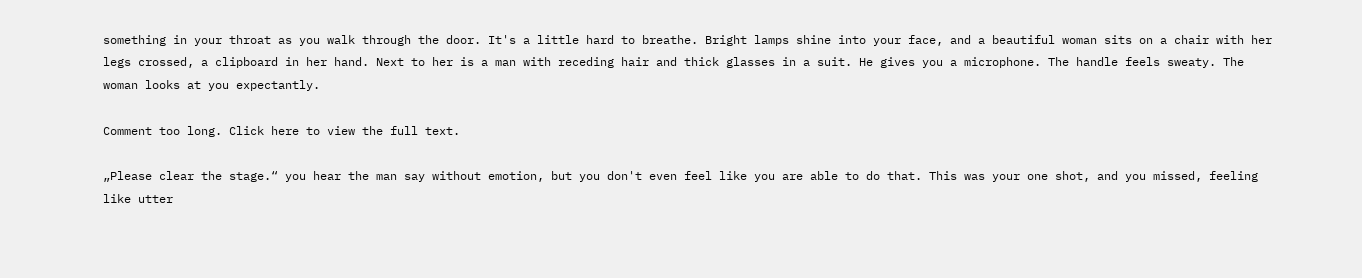something in your throat as you walk through the door. It's a little hard to breathe. Bright lamps shine into your face, and a beautiful woman sits on a chair with her legs crossed, a clipboard in her hand. Next to her is a man with receding hair and thick glasses in a suit. He gives you a microphone. The handle feels sweaty. The woman looks at you expectantly.

Comment too long. Click here to view the full text.

„Please clear the stage.“ you hear the man say without emotion, but you don't even feel like you are able to do that. This was your one shot, and you missed, feeling like utter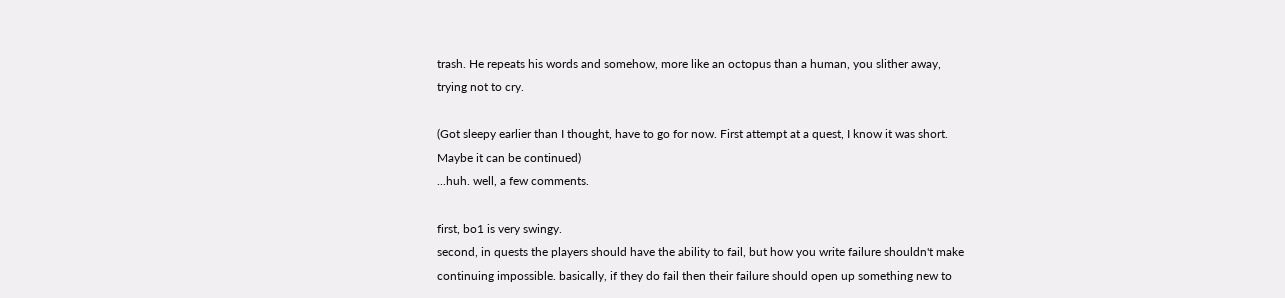trash. He repeats his words and somehow, more like an octopus than a human, you slither away, trying not to cry.

(Got sleepy earlier than I thought, have to go for now. First attempt at a quest, I know it was short. Maybe it can be continued)
...huh. well, a few comments.

first, bo1 is very swingy.
second, in quests the players should have the ability to fail, but how you write failure shouldn't make continuing impossible. basically, if they do fail then their failure should open up something new to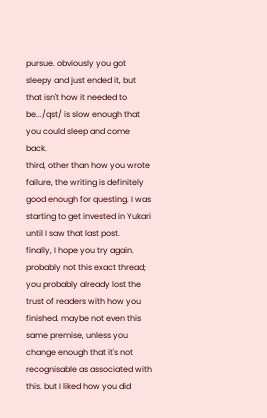pursue. obviously you got sleepy and just ended it, but that isn't how it needed to be.../qst/ is slow enough that you could sleep and come back.
third, other than how you wrote failure, the writing is definitely good enough for questing. I was starting to get invested in Yukari until I saw that last post.
finally, I hope you try again. probably not this exact thread; you probably already lost the trust of readers with how you finished. maybe not even this same premise, unless you change enough that it's not recognisable as associated with this. but I liked how you did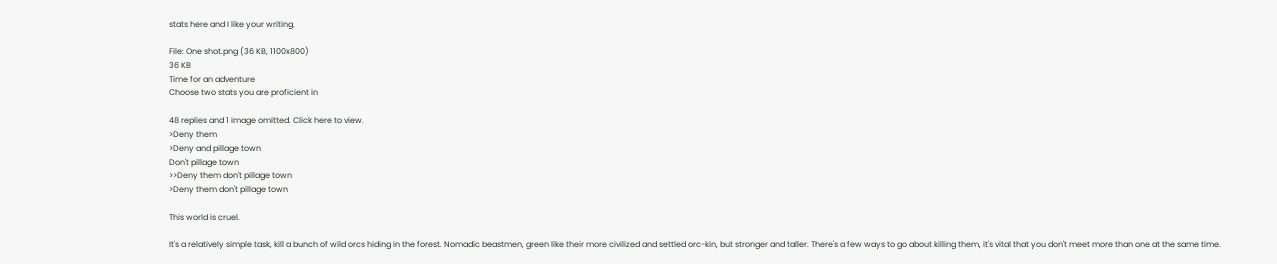stats here and I like your writing.

File: One shot.png (36 KB, 1100x800)
36 KB
Time for an adventure
Choose two stats you are proficient in

48 replies and 1 image omitted. Click here to view.
>Deny them
>Deny and pillage town
Don't pillage town
>>Deny them don't pillage town
>Deny them don't pillage town

This world is cruel.

It's a relatively simple task, kill a bunch of wild orcs hiding in the forest. Nomadic beastmen, green like their more civilized and settled orc-kin, but stronger and taller. There's a few ways to go about killing them, it's vital that you don't meet more than one at the same time.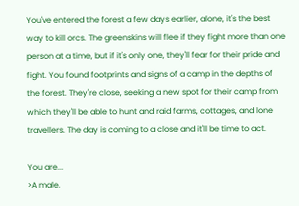You've entered the forest a few days earlier, alone, it's the best way to kill orcs. The greenskins will flee if they fight more than one person at a time, but if it's only one, they'll fear for their pride and fight. You found footprints and signs of a camp in the depths of the forest. They're close, seeking a new spot for their camp from which they'll be able to hunt and raid farms, cottages, and lone travellers. The day is coming to a close and it'll be time to act.

You are...
>A male.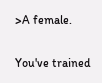>A female.

You've trained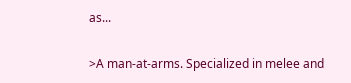as...

>A man-at-arms. Specialized in melee and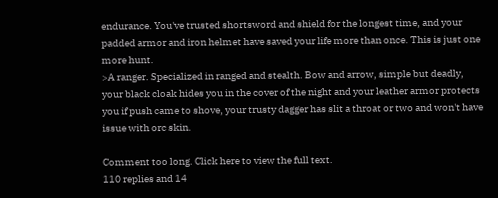endurance. You've trusted shortsword and shield for the longest time, and your padded armor and iron helmet have saved your life more than once. This is just one more hunt.
>A ranger. Specialized in ranged and stealth. Bow and arrow, simple but deadly, your black cloak hides you in the cover of the night and your leather armor protects you if push came to shove, your trusty dagger has slit a throat or two and won't have issue with orc skin.

Comment too long. Click here to view the full text.
110 replies and 14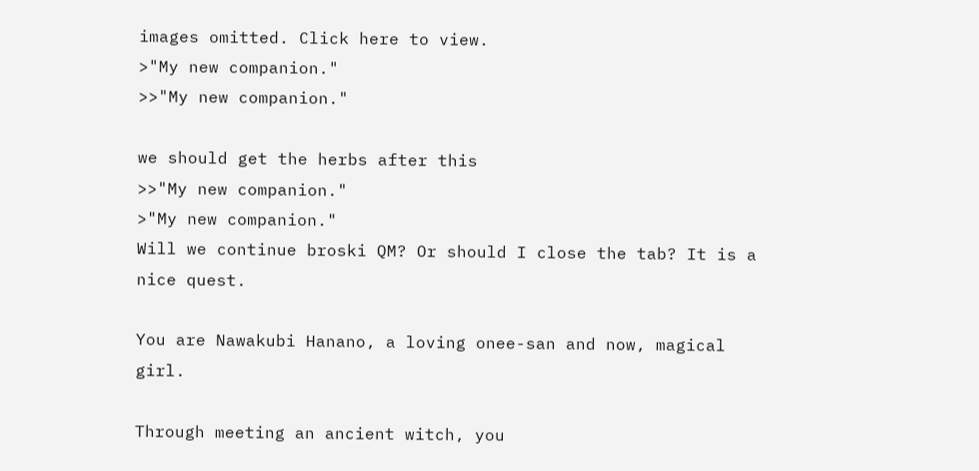images omitted. Click here to view.
>"My new companion."
>>"My new companion."

we should get the herbs after this
>>"My new companion."
>"My new companion."
Will we continue broski QM? Or should I close the tab? It is a nice quest.

You are Nawakubi Hanano, a loving onee-san and now, magical girl.

Through meeting an ancient witch, you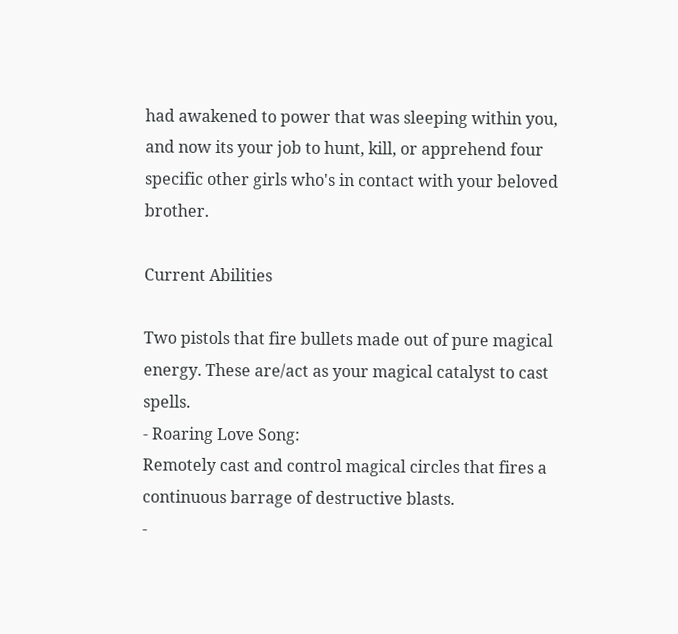had awakened to power that was sleeping within you, and now its your job to hunt, kill, or apprehend four specific other girls who's in contact with your beloved brother.

Current Abilities

Two pistols that fire bullets made out of pure magical energy. These are/act as your magical catalyst to cast spells.
- Roaring Love Song:
Remotely cast and control magical circles that fires a continuous barrage of destructive blasts.
-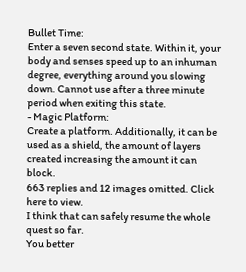Bullet Time:
Enter a seven second state. Within it, your body and senses speed up to an inhuman degree, everything around you slowing down. Cannot use after a three minute period when exiting this state.
- Magic Platform:
Create a platform. Additionally, it can be used as a shield, the amount of layers created increasing the amount it can block.
663 replies and 12 images omitted. Click here to view.
I think that can safely resume the whole quest so far.
You better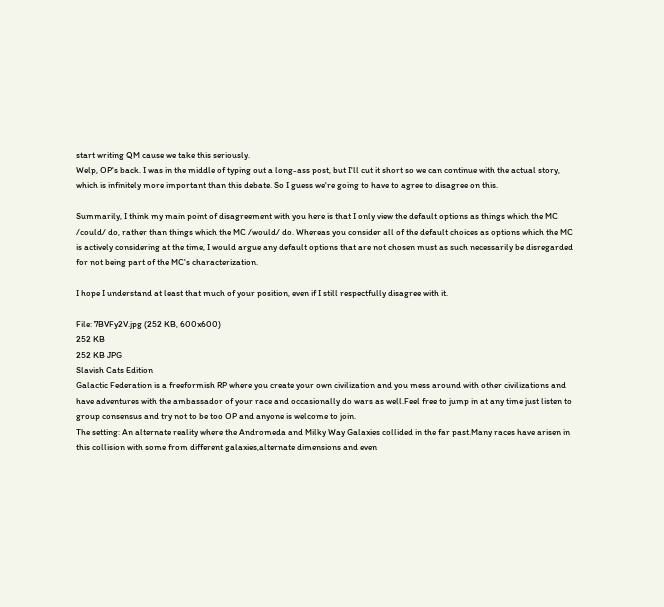start writing QM cause we take this seriously.
Welp, OP's back. I was in the middle of typing out a long-ass post, but I'll cut it short so we can continue with the actual story, which is infinitely more important than this debate. So I guess we're going to have to agree to disagree on this.

Summarily, I think my main point of disagreement with you here is that I only view the default options as things which the MC /could/ do, rather than things which the MC /would/ do. Whereas you consider all of the default choices as options which the MC is actively considering at the time, I would argue any default options that are not chosen must as such necessarily be disregarded for not being part of the MC's characterization.

I hope I understand at least that much of your position, even if I still respectfully disagree with it.

File: 7BVFy2V.jpg (252 KB, 600x600)
252 KB
252 KB JPG
Slavish Cats Edition
Galactic Federation is a freeformish RP where you create your own civilization and you mess around with other civilizations and have adventures with the ambassador of your race and occasionally do wars as well.Feel free to jump in at any time just listen to group consensus and try not to be too OP and anyone is welcome to join.
The setting: An alternate reality where the Andromeda and Milky Way Galaxies collided in the far past.Many races have arisen in this collision with some from different galaxies,alternate dimensions and even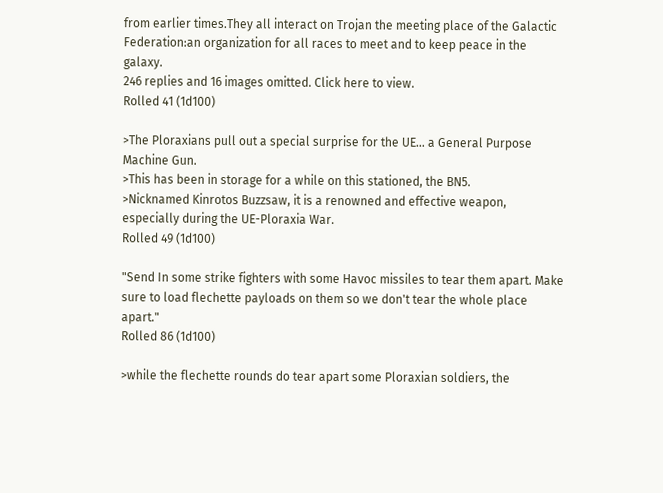from earlier times.They all interact on Trojan the meeting place of the Galactic Federation:an organization for all races to meet and to keep peace in the galaxy.
246 replies and 16 images omitted. Click here to view.
Rolled 41 (1d100)

>The Ploraxians pull out a special surprise for the UE... a General Purpose Machine Gun.
>This has been in storage for a while on this stationed, the BN5.
>Nicknamed Kinrotos Buzzsaw, it is a renowned and effective weapon, especially during the UE-Ploraxia War.
Rolled 49 (1d100)

"Send In some strike fighters with some Havoc missiles to tear them apart. Make sure to load flechette payloads on them so we don't tear the whole place apart."
Rolled 86 (1d100)

>while the flechette rounds do tear apart some Ploraxian soldiers, the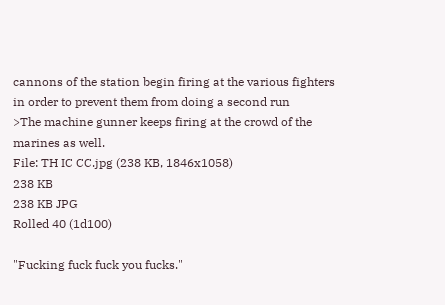cannons of the station begin firing at the various fighters in order to prevent them from doing a second run
>The machine gunner keeps firing at the crowd of the marines as well.
File: TH IC CC.jpg (238 KB, 1846x1058)
238 KB
238 KB JPG
Rolled 40 (1d100)

"Fucking fuck fuck you fucks."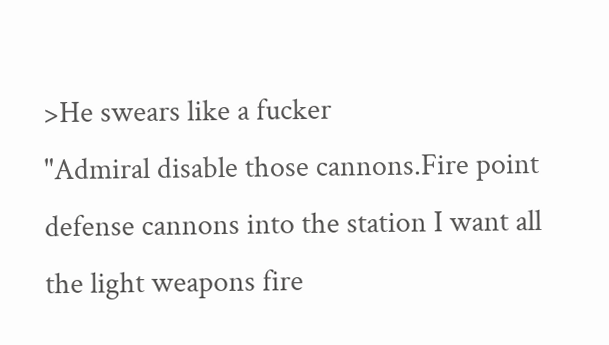>He swears like a fucker
"Admiral disable those cannons.Fire point defense cannons into the station I want all the light weapons fire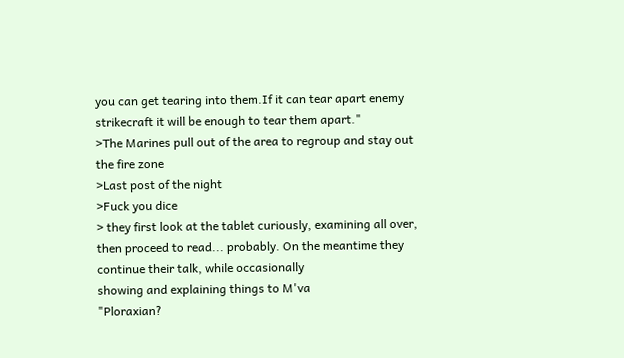you can get tearing into them.If it can tear apart enemy strikecraft it will be enough to tear them apart."
>The Marines pull out of the area to regroup and stay out the fire zone
>Last post of the night
>Fuck you dice
> they first look at the tablet curiously, examining all over, then proceed to read... probably. On the meantime they continue their talk, while occasionally
showing and explaining things to M'va
"Ploraxian?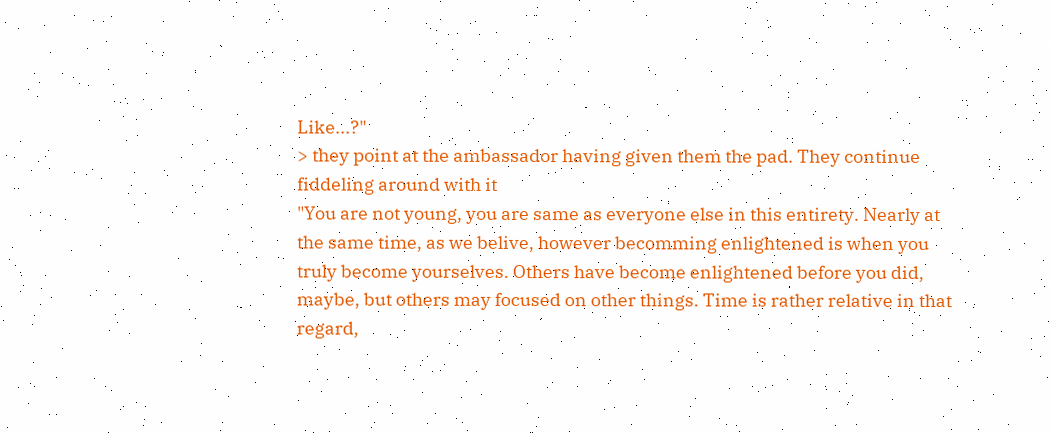Like...?"
> they point at the ambassador having given them the pad. They continue fiddeling around with it
"You are not young, you are same as everyone else in this entirety. Nearly at the same time, as we belive, however becomming enlightened is when you truly become yourselves. Others have become enlightened before you did, maybe, but others may focused on other things. Time is rather relative in that regard,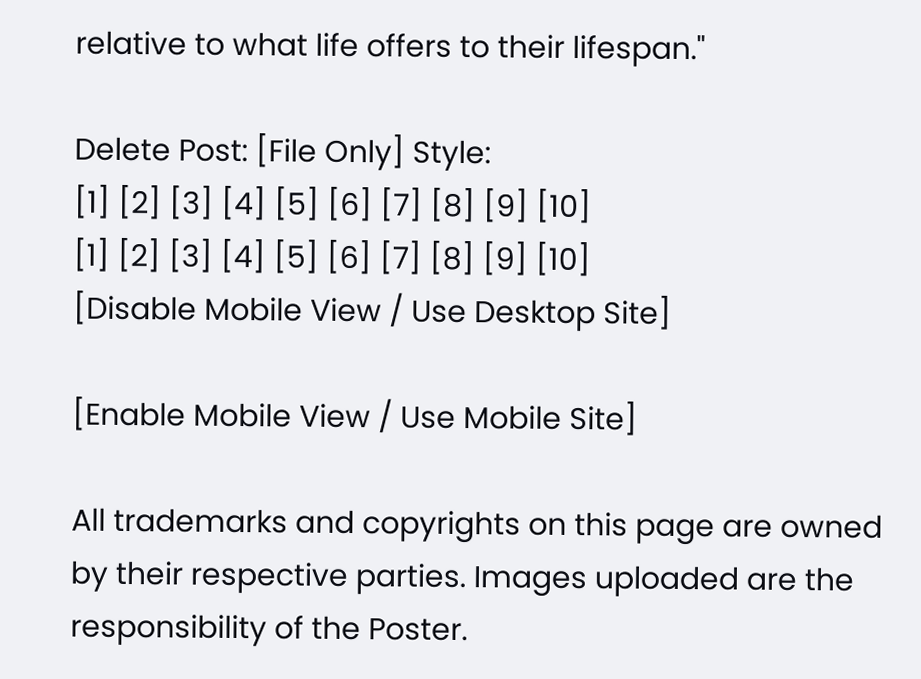relative to what life offers to their lifespan."

Delete Post: [File Only] Style:
[1] [2] [3] [4] [5] [6] [7] [8] [9] [10]
[1] [2] [3] [4] [5] [6] [7] [8] [9] [10]
[Disable Mobile View / Use Desktop Site]

[Enable Mobile View / Use Mobile Site]

All trademarks and copyrights on this page are owned by their respective parties. Images uploaded are the responsibility of the Poster.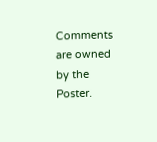Comments are owned by the Poster.